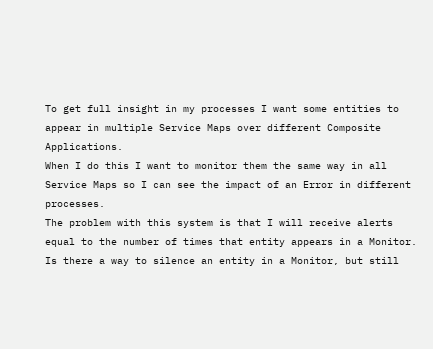To get full insight in my processes I want some entities to appear in multiple Service Maps over different Composite Applications.
When I do this I want to monitor them the same way in all Service Maps so I can see the impact of an Error in different processes.
The problem with this system is that I will receive alerts equal to the number of times that entity appears in a Monitor.
Is there a way to silence an entity in a Monitor, but still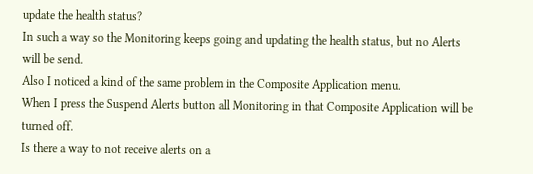update the health status?
In such a way so the Monitoring keeps going and updating the health status, but no Alerts will be send.
Also I noticed a kind of the same problem in the Composite Application menu.
When I press the Suspend Alerts button all Monitoring in that Composite Application will be turned off.
Is there a way to not receive alerts on a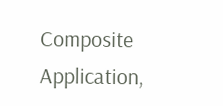Composite Application,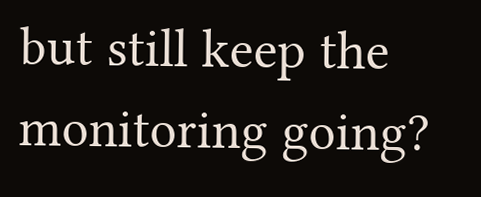but still keep the monitoring going?